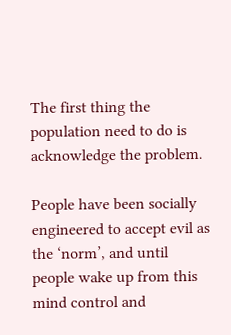The first thing the population need to do is acknowledge the problem.

People have been socially engineered to accept evil as the ‘norm’, and until people wake up from this mind control and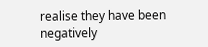realise they have been negatively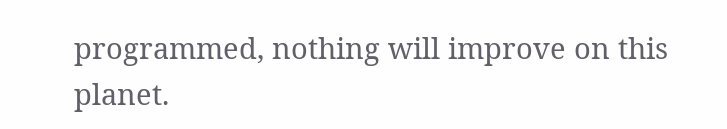programmed, nothing will improve on this planet.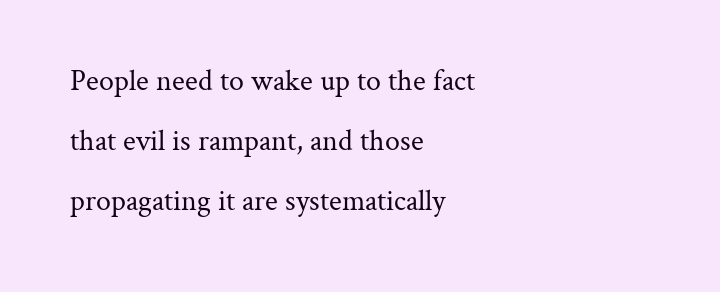People need to wake up to the fact that evil is rampant, and those propagating it are systematically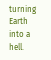turning Earth into a hell.